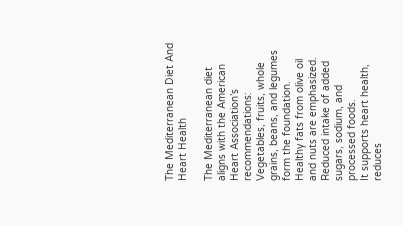The Mediterranean Diet And Heart Health

The Mediterranean diet aligns with the American Heart Association’s recommendations:
Vegetables, fruits, whole grains, beans, and legumes form the foundation.
Healthy fats from olive oil and nuts are emphasized.
Reduced intake of added sugars, sodium, and processed foods.
It supports heart health, reduces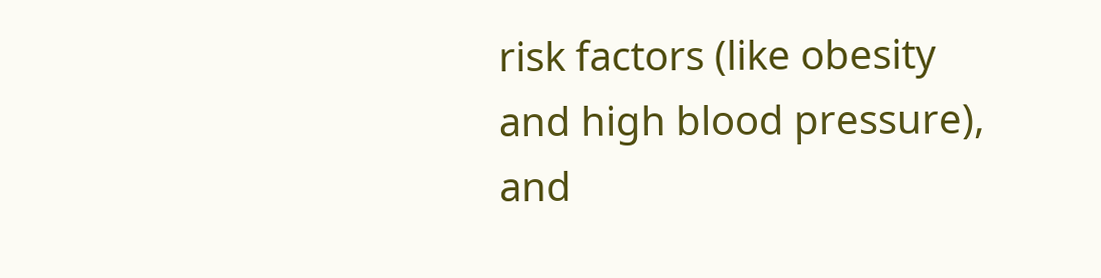risk factors (like obesity and high blood pressure), and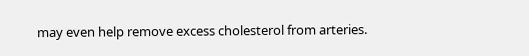may even help remove excess cholesterol from arteries.